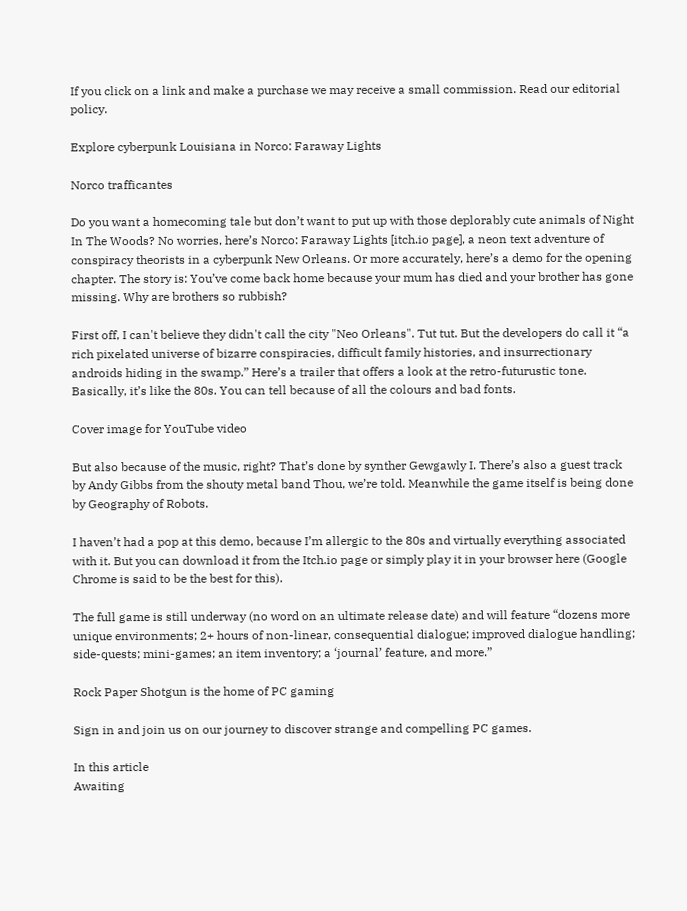If you click on a link and make a purchase we may receive a small commission. Read our editorial policy.

Explore cyberpunk Louisiana in Norco: Faraway Lights

Norco trafficantes

Do you want a homecoming tale but don’t want to put up with those deplorably cute animals of Night In The Woods? No worries, here’s Norco: Faraway Lights [itch.io page], a neon text adventure of conspiracy theorists in a cyberpunk New Orleans. Or more accurately, here’s a demo for the opening chapter. The story is: You’ve come back home because your mum has died and your brother has gone missing. Why are brothers so rubbish?

First off, I can't believe they didn't call the city "Neo Orleans". Tut tut. But the developers do call it “a rich pixelated universe of bizarre conspiracies, difficult family histories, and insurrectionary androids hiding in the swamp.” Here’s a trailer that offers a look at the retro-futurustic tone. Basically, it’s like the 80s. You can tell because of all the colours and bad fonts.

Cover image for YouTube video

But also because of the music, right? That’s done by synther Gewgawly I. There’s also a guest track by Andy Gibbs from the shouty metal band Thou, we’re told. Meanwhile the game itself is being done by Geography of Robots.

I haven’t had a pop at this demo, because I’m allergic to the 80s and virtually everything associated with it. But you can download it from the Itch.io page or simply play it in your browser here (Google Chrome is said to be the best for this).

The full game is still underway (no word on an ultimate release date) and will feature “dozens more unique environments; 2+ hours of non-linear, consequential dialogue; improved dialogue handling; side-quests; mini-games; an item inventory; a ‘journal’ feature, and more.”

Rock Paper Shotgun is the home of PC gaming

Sign in and join us on our journey to discover strange and compelling PC games.

In this article
Awaiting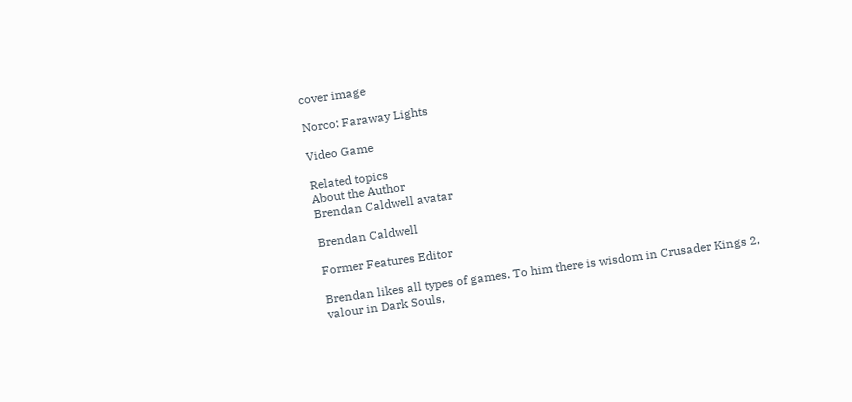cover image

Norco: Faraway Lights

Video Game

Related topics
About the Author
Brendan Caldwell avatar

Brendan Caldwell

Former Features Editor

Brendan likes all types of games. To him there is wisdom in Crusader Kings 2, valour in Dark Souls,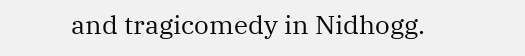and tragicomedy in Nidhogg.